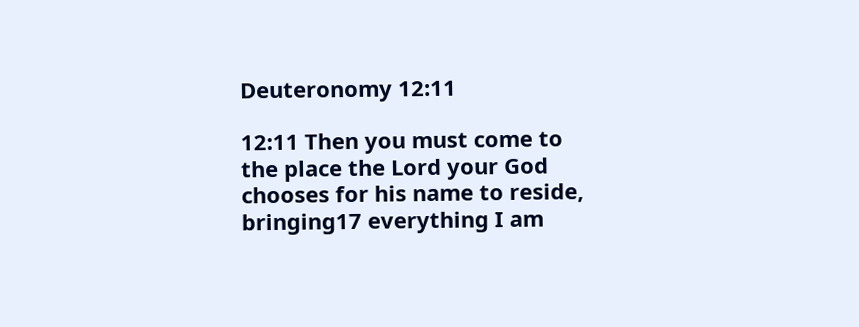Deuteronomy 12:11

12:11 Then you must come to the place the Lord your God chooses for his name to reside, bringing17 everything I am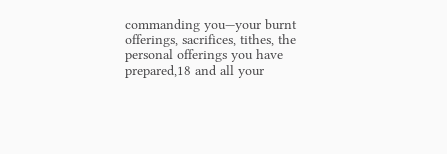commanding you—your burnt offerings, sacrifices, tithes, the personal offerings you have prepared,18 and all your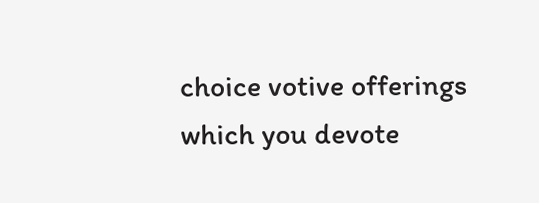choice votive offerings which you devote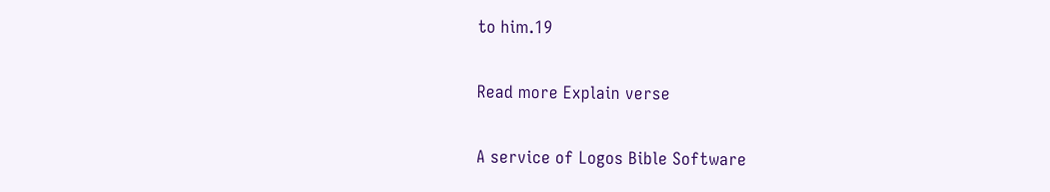to him.19

Read more Explain verse

A service of Logos Bible Software